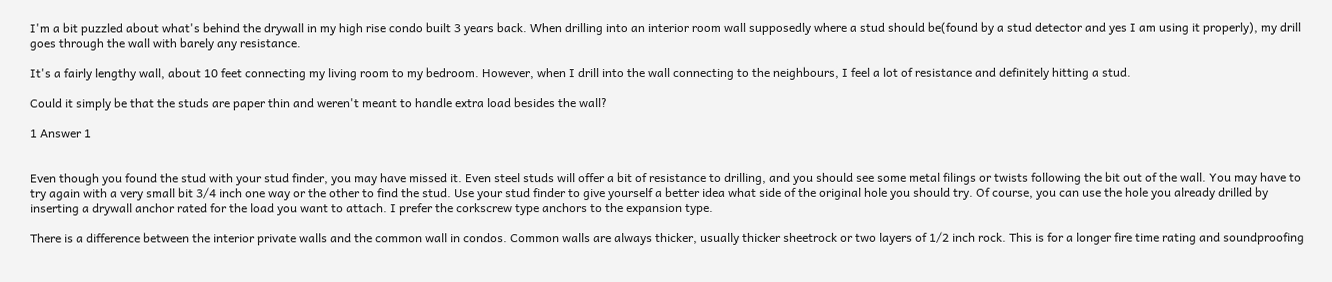I'm a bit puzzled about what's behind the drywall in my high rise condo built 3 years back. When drilling into an interior room wall supposedly where a stud should be(found by a stud detector and yes I am using it properly), my drill goes through the wall with barely any resistance.

It's a fairly lengthy wall, about 10 feet connecting my living room to my bedroom. However, when I drill into the wall connecting to the neighbours, I feel a lot of resistance and definitely hitting a stud.

Could it simply be that the studs are paper thin and weren't meant to handle extra load besides the wall?

1 Answer 1


Even though you found the stud with your stud finder, you may have missed it. Even steel studs will offer a bit of resistance to drilling, and you should see some metal filings or twists following the bit out of the wall. You may have to try again with a very small bit 3/4 inch one way or the other to find the stud. Use your stud finder to give yourself a better idea what side of the original hole you should try. Of course, you can use the hole you already drilled by inserting a drywall anchor rated for the load you want to attach. I prefer the corkscrew type anchors to the expansion type.

There is a difference between the interior private walls and the common wall in condos. Common walls are always thicker, usually thicker sheetrock or two layers of 1/2 inch rock. This is for a longer fire time rating and soundproofing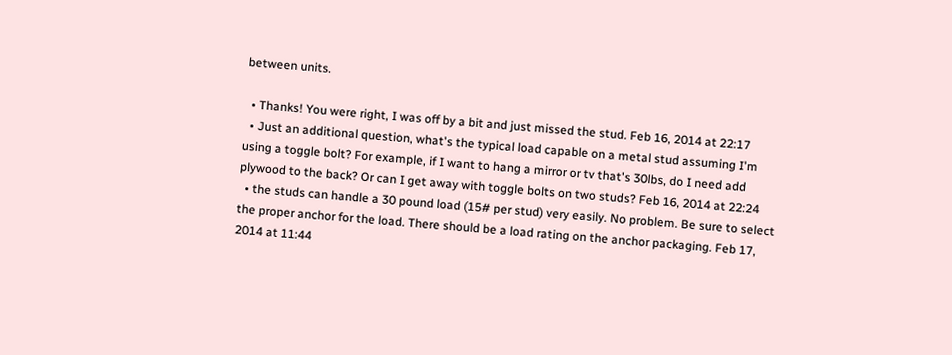between units.

  • Thanks! You were right, I was off by a bit and just missed the stud. Feb 16, 2014 at 22:17
  • Just an additional question, what's the typical load capable on a metal stud assuming I'm using a toggle bolt? For example, if I want to hang a mirror or tv that's 30lbs, do I need add plywood to the back? Or can I get away with toggle bolts on two studs? Feb 16, 2014 at 22:24
  • the studs can handle a 30 pound load (15# per stud) very easily. No problem. Be sure to select the proper anchor for the load. There should be a load rating on the anchor packaging. Feb 17, 2014 at 11:44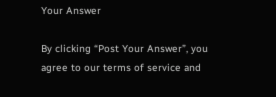Your Answer

By clicking “Post Your Answer”, you agree to our terms of service and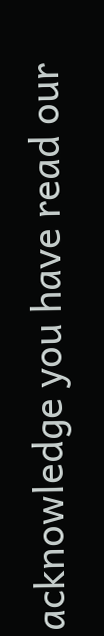acknowledge you have read our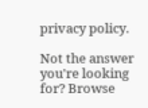privacy policy.

Not the answer you're looking for? Browse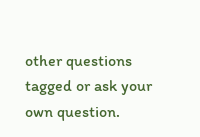other questions tagged or ask your own question.